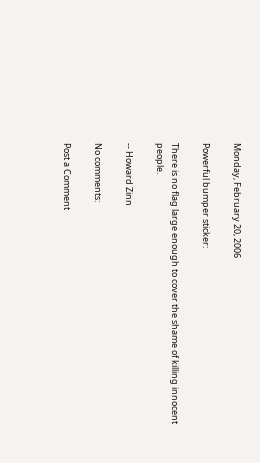Monday, February 20, 2006

Powerful bumper sticker:

There is no flag large enough to cover the shame of killing innocent people.

-- Howard Zinn

No comments:

Post a Comment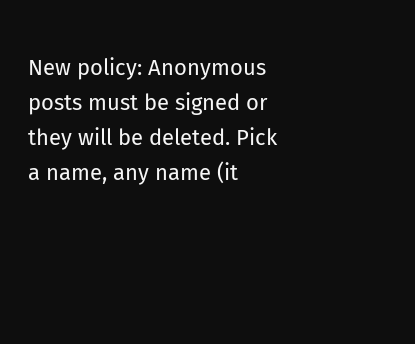New policy: Anonymous posts must be signed or they will be deleted. Pick a name, any name (it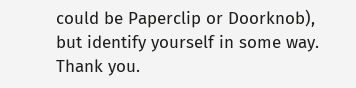could be Paperclip or Doorknob), but identify yourself in some way. Thank you.